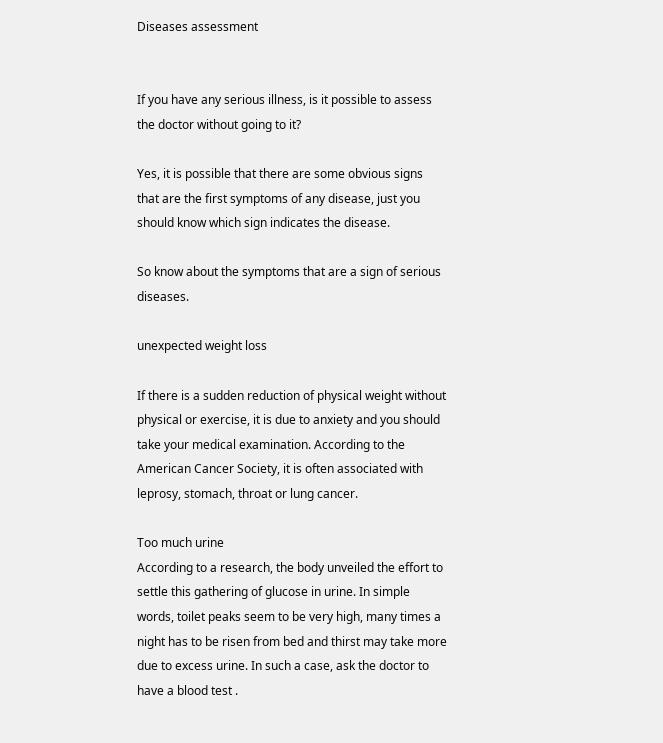Diseases assessment


If you have any serious illness, is it possible to assess the doctor without going to it?

Yes, it is possible that there are some obvious signs that are the first symptoms of any disease, just you should know which sign indicates the disease.

So know about the symptoms that are a sign of serious diseases.

unexpected weight loss

If there is a sudden reduction of physical weight without physical or exercise, it is due to anxiety and you should take your medical examination. According to the American Cancer Society, it is often associated with leprosy, stomach, throat or lung cancer.

Too much urine
According to a research, the body unveiled the effort to settle this gathering of glucose in urine. In simple words, toilet peaks seem to be very high, many times a night has to be risen from bed and thirst may take more due to excess urine. In such a case, ask the doctor to have a blood test .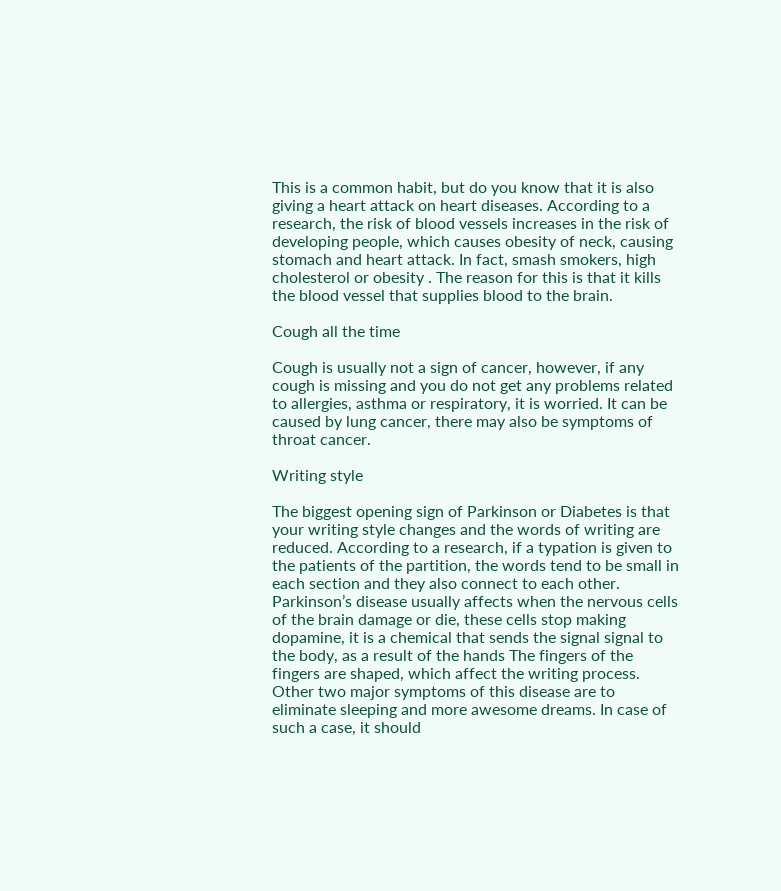This is a common habit, but do you know that it is also giving a heart attack on heart diseases. According to a research, the risk of blood vessels increases in the risk of developing people, which causes obesity of neck, causing stomach and heart attack. In fact, smash smokers, high cholesterol or obesity . The reason for this is that it kills the blood vessel that supplies blood to the brain.

Cough all the time

Cough is usually not a sign of cancer, however, if any cough is missing and you do not get any problems related to allergies, asthma or respiratory, it is worried. It can be caused by lung cancer, there may also be symptoms of throat cancer.

Writing style

The biggest opening sign of Parkinson or Diabetes is that your writing style changes and the words of writing are reduced. According to a research, if a typation is given to the patients of the partition, the words tend to be small in each section and they also connect to each other. Parkinson’s disease usually affects when the nervous cells of the brain damage or die, these cells stop making dopamine, it is a chemical that sends the signal signal to the body, as a result of the hands The fingers of the fingers are shaped, which affect the writing process. Other two major symptoms of this disease are to eliminate sleeping and more awesome dreams. In case of such a case, it should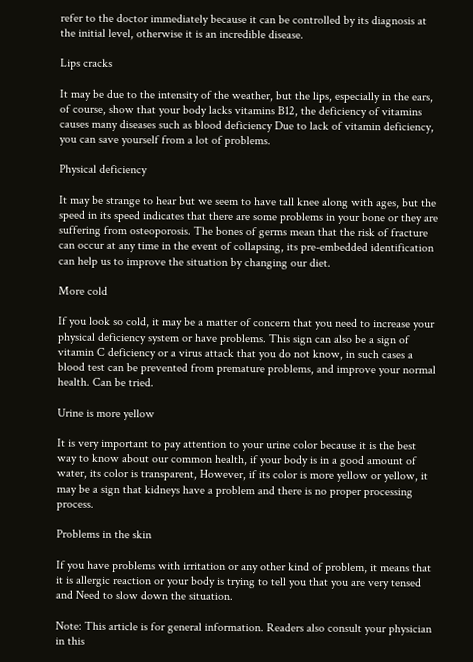refer to the doctor immediately because it can be controlled by its diagnosis at the initial level, otherwise it is an incredible disease.

Lips cracks

It may be due to the intensity of the weather, but the lips, especially in the ears, of course, show that your body lacks vitamins B12, the deficiency of vitamins causes many diseases such as blood deficiency Due to lack of vitamin deficiency, you can save yourself from a lot of problems.

Physical deficiency

It may be strange to hear but we seem to have tall knee along with ages, but the speed in its speed indicates that there are some problems in your bone or they are suffering from osteoporosis. The bones of germs mean that the risk of fracture can occur at any time in the event of collapsing, its pre-embedded identification can help us to improve the situation by changing our diet.

More cold

If you look so cold, it may be a matter of concern that you need to increase your physical deficiency system or have problems. This sign can also be a sign of vitamin C deficiency or a virus attack that you do not know, in such cases a blood test can be prevented from premature problems, and improve your normal health. Can be tried.

Urine is more yellow

It is very important to pay attention to your urine color because it is the best way to know about our common health, if your body is in a good amount of water, its color is transparent, However, if its color is more yellow or yellow, it may be a sign that kidneys have a problem and there is no proper processing process.

Problems in the skin

If you have problems with irritation or any other kind of problem, it means that it is allergic reaction or your body is trying to tell you that you are very tensed and Need to slow down the situation.

Note: This article is for general information. Readers also consult your physician in this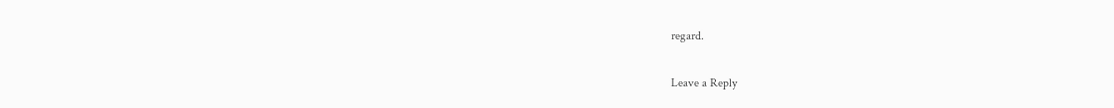regard.

Leave a Reply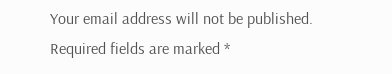Your email address will not be published. Required fields are marked *